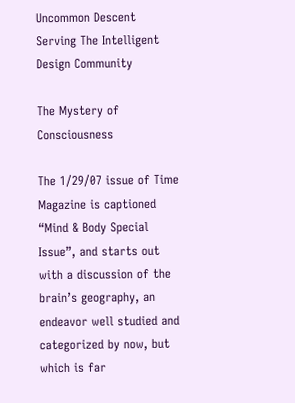Uncommon Descent Serving The Intelligent Design Community

The Mystery of Consciousness

The 1/29/07 issue of Time Magazine is captioned “Mind & Body Special Issue”, and starts out with a discussion of the brain’s geography, an endeavor well studied and categorized by now, but which is far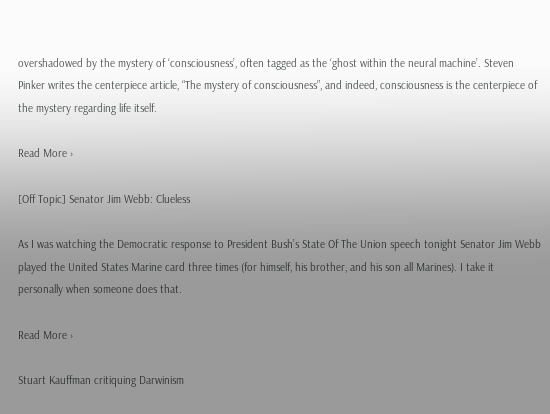overshadowed by the mystery of ‘consciousness’, often tagged as the ‘ghost within the neural machine’. Steven Pinker writes the centerpiece article, “The mystery of consciousness”, and indeed, consciousness is the centerpiece of the mystery regarding life itself.

Read More ›

[Off Topic] Senator Jim Webb: Clueless

As I was watching the Democratic response to President Bush’s State Of The Union speech tonight Senator Jim Webb played the United States Marine card three times (for himself, his brother, and his son all Marines). I take it personally when someone does that.

Read More ›

Stuart Kauffman critiquing Darwinism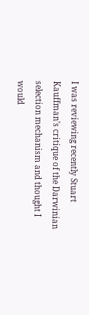I was reviewing recently Stuart Kauffman’s critique of the Darwinian selection mechanism and thought I would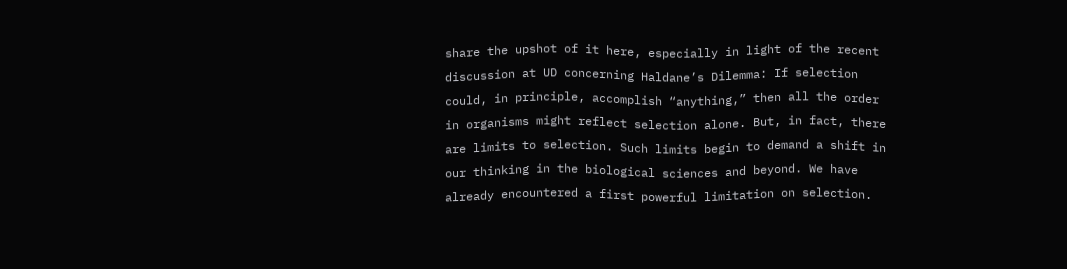share the upshot of it here, especially in light of the recent discussion at UD concerning Haldane’s Dilemma: If selection could, in principle, accomplish “anything,” then all the order in organisms might reflect selection alone. But, in fact, there are limits to selection. Such limits begin to demand a shift in our thinking in the biological sciences and beyond. We have already encountered a first powerful limitation on selection.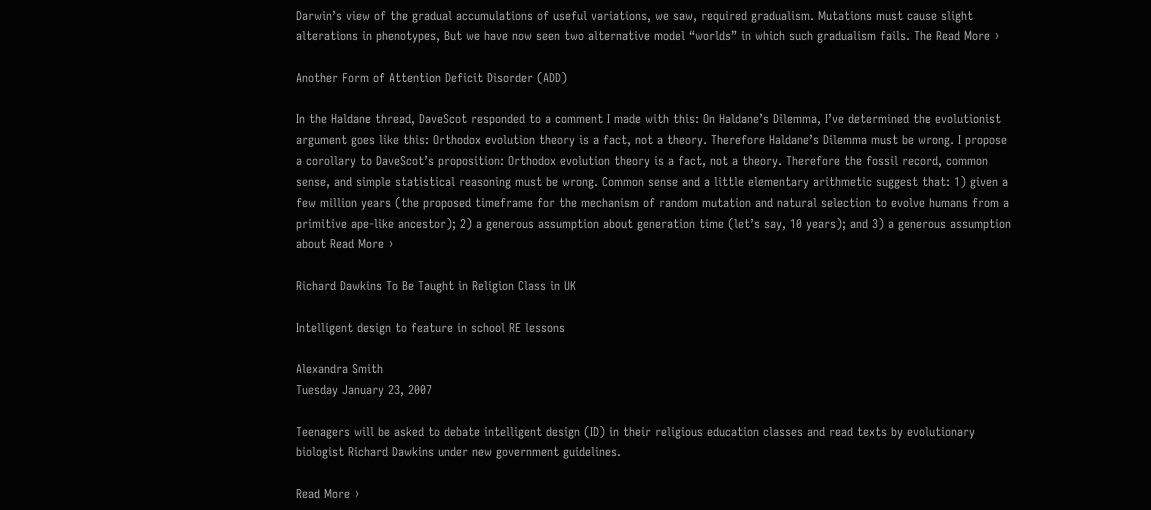Darwin’s view of the gradual accumulations of useful variations, we saw, required gradualism. Mutations must cause slight alterations in phenotypes, But we have now seen two alternative model “worlds” in which such gradualism fails. The Read More ›

Another Form of Attention Deficit Disorder (ADD)

In the Haldane thread, DaveScot responded to a comment I made with this: On Haldane’s Dilemma, I’ve determined the evolutionist argument goes like this: Orthodox evolution theory is a fact, not a theory. Therefore Haldane’s Dilemma must be wrong. I propose a corollary to DaveScot’s proposition: Orthodox evolution theory is a fact, not a theory. Therefore the fossil record, common sense, and simple statistical reasoning must be wrong. Common sense and a little elementary arithmetic suggest that: 1) given a few million years (the proposed timeframe for the mechanism of random mutation and natural selection to evolve humans from a primitive ape-like ancestor); 2) a generous assumption about generation time (let’s say, 10 years); and 3) a generous assumption about Read More ›

Richard Dawkins To Be Taught in Religion Class in UK

Intelligent design to feature in school RE lessons

Alexandra Smith
Tuesday January 23, 2007

Teenagers will be asked to debate intelligent design (ID) in their religious education classes and read texts by evolutionary biologist Richard Dawkins under new government guidelines.

Read More ›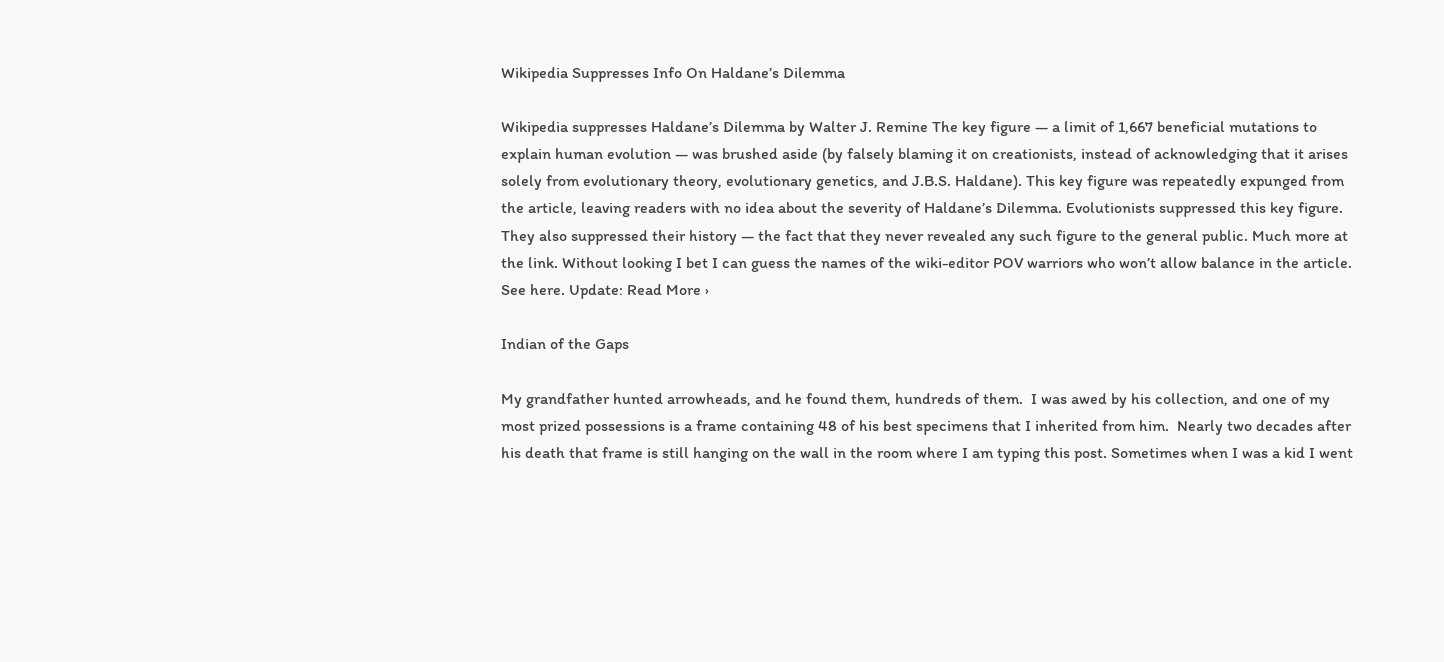Wikipedia Suppresses Info On Haldane’s Dilemma

Wikipedia suppresses Haldane’s Dilemma by Walter J. Remine The key figure — a limit of 1,667 beneficial mutations to explain human evolution — was brushed aside (by falsely blaming it on creationists, instead of acknowledging that it arises solely from evolutionary theory, evolutionary genetics, and J.B.S. Haldane). This key figure was repeatedly expunged from the article, leaving readers with no idea about the severity of Haldane’s Dilemma. Evolutionists suppressed this key figure. They also suppressed their history — the fact that they never revealed any such figure to the general public. Much more at the link. Without looking I bet I can guess the names of the wiki-editor POV warriors who won’t allow balance in the article. See here. Update: Read More ›

Indian of the Gaps

My grandfather hunted arrowheads, and he found them, hundreds of them.  I was awed by his collection, and one of my most prized possessions is a frame containing 48 of his best specimens that I inherited from him.  Nearly two decades after his death that frame is still hanging on the wall in the room where I am typing this post. Sometimes when I was a kid I went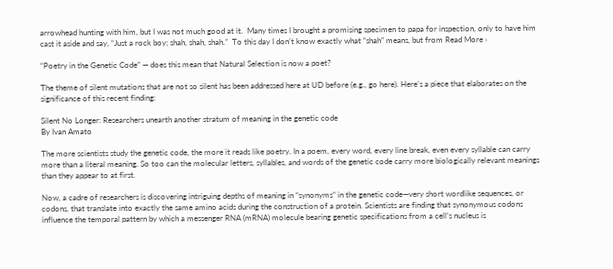arrowhead hunting with him, but I was not much good at it.  Many times I brought a promising specimen to papa for inspection, only to have him cast it aside and say, “Just a rock boy; shah, shah, shah.”  To this day I don’t know exactly what “shah” means, but from Read More ›

“Poetry in the Genetic Code” — does this mean that Natural Selection is now a poet?

The theme of silent mutations that are not so silent has been addressed here at UD before (e.g., go here). Here’s a piece that elaborates on the significance of this recent finding:

Silent No Longer: Researchers unearth another stratum of meaning in the genetic code
By Ivan Amato

The more scientists study the genetic code, the more it reads like poetry. In a poem, every word, every line break, even every syllable can carry more than a literal meaning. So too can the molecular letters, syllables, and words of the genetic code carry more biologically relevant meanings than they appear to at first.

Now, a cadre of researchers is discovering intriguing depths of meaning in “synonyms” in the genetic code—very short wordlike sequences, or codons, that translate into exactly the same amino acids during the construction of a protein. Scientists are finding that synonymous codons influence the temporal pattern by which a messenger RNA (mRNA) molecule bearing genetic specifications from a cell’s nucleus is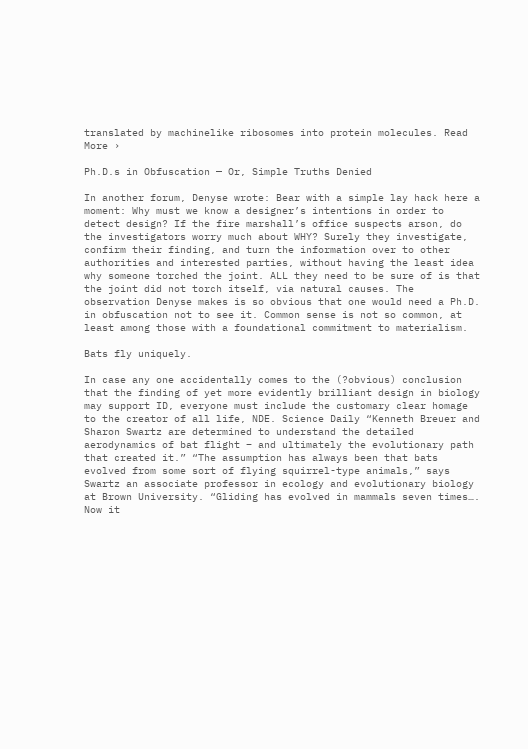translated by machinelike ribosomes into protein molecules. Read More ›

Ph.D.s in Obfuscation — Or, Simple Truths Denied

In another forum, Denyse wrote: Bear with a simple lay hack here a moment: Why must we know a designer’s intentions in order to detect design? If the fire marshall’s office suspects arson, do the investigators worry much about WHY? Surely they investigate, confirm their finding, and turn the information over to other authorities and interested parties, without having the least idea why someone torched the joint. ALL they need to be sure of is that the joint did not torch itself, via natural causes. The observation Denyse makes is so obvious that one would need a Ph.D. in obfuscation not to see it. Common sense is not so common, at least among those with a foundational commitment to materialism.

Bats fly uniquely.

In case any one accidentally comes to the (?obvious) conclusion that the finding of yet more evidently brilliant design in biology may support ID, everyone must include the customary clear homage to the creator of all life, NDE. Science Daily “Kenneth Breuer and Sharon Swartz are determined to understand the detailed aerodynamics of bat flight – and ultimately the evolutionary path that created it.” “The assumption has always been that bats evolved from some sort of flying squirrel-type animals,” says Swartz an associate professor in ecology and evolutionary biology at Brown University. “Gliding has evolved in mammals seven times…. Now it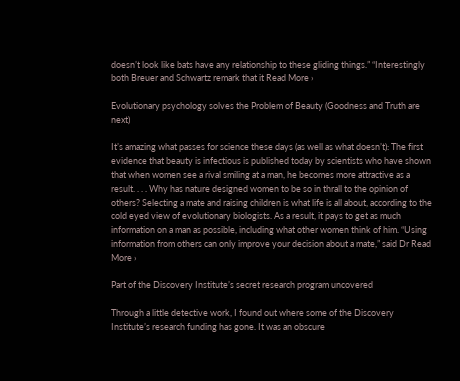doesn’t look like bats have any relationship to these gliding things.” “Interestingly both Breuer and Schwartz remark that it Read More ›

Evolutionary psychology solves the Problem of Beauty (Goodness and Truth are next)

It’s amazing what passes for science these days (as well as what doesn’t): The first evidence that beauty is infectious is published today by scientists who have shown that when women see a rival smiling at a man, he becomes more attractive as a result. . . . Why has nature designed women to be so in thrall to the opinion of others? Selecting a mate and raising children is what life is all about, according to the cold eyed view of evolutionary biologists. As a result, it pays to get as much information on a man as possible, including what other women think of him. “Using information from others can only improve your decision about a mate,” said Dr Read More ›

Part of the Discovery Institute’s secret research program uncovered

Through a little detective work, I found out where some of the Discovery Institute’s research funding has gone. It was an obscure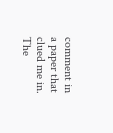comment in a paper that clued me in. The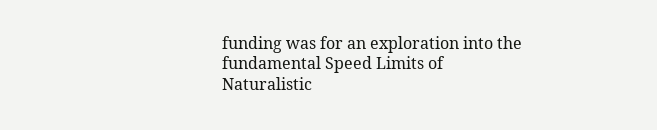funding was for an exploration into the fundamental Speed Limits of Naturalistic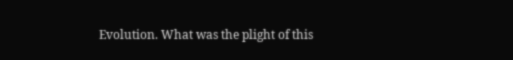Evolution. What was the plight of this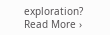exploration?
Read More ›